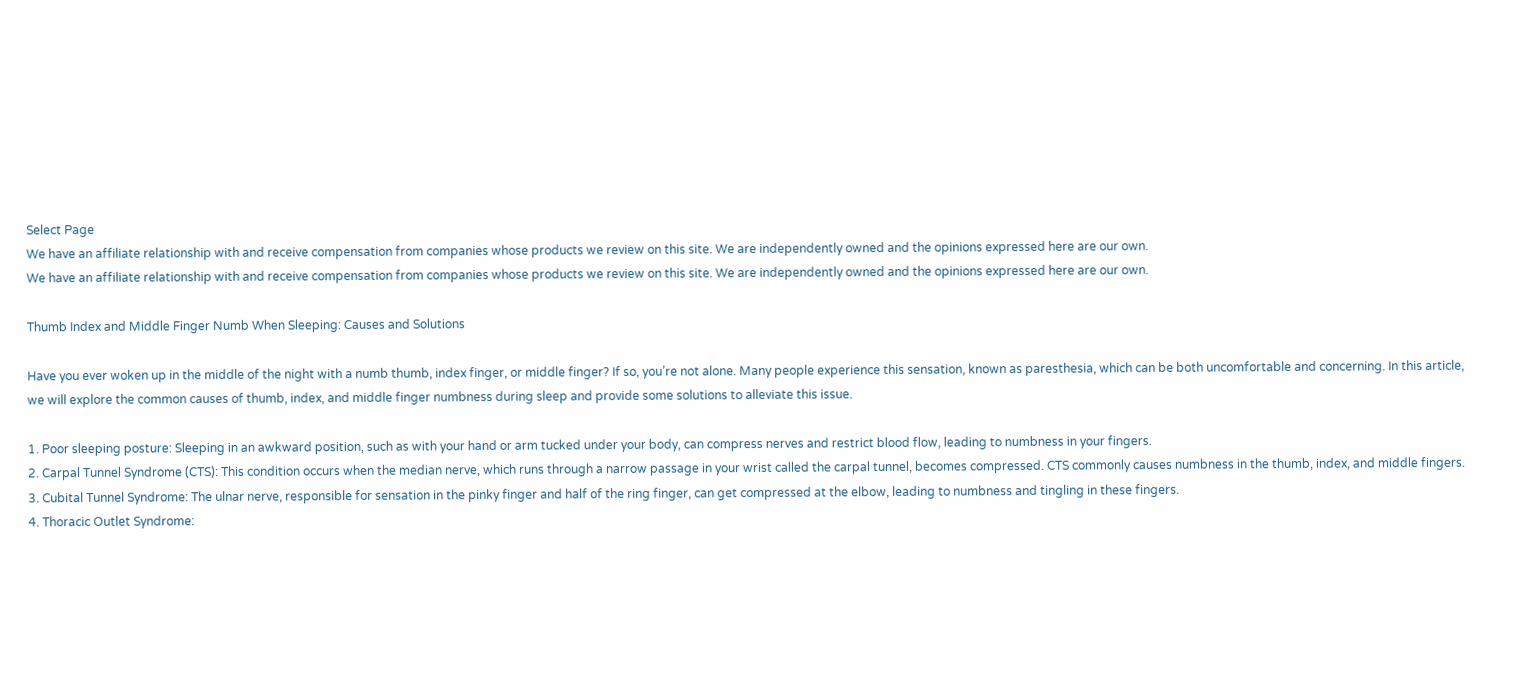Select Page
We have an affiliate relationship with and receive compensation from companies whose products we review on this site. We are independently owned and the opinions expressed here are our own.
We have an affiliate relationship with and receive compensation from companies whose products we review on this site. We are independently owned and the opinions expressed here are our own.

Thumb Index and Middle Finger Numb When Sleeping: Causes and Solutions

Have you ever woken up in the middle of the night with a numb thumb, index finger, or middle finger? If so, you’re not alone. Many people experience this sensation, known as paresthesia, which can be both uncomfortable and concerning. In this article, we will explore the common causes of thumb, index, and middle finger numbness during sleep and provide some solutions to alleviate this issue.

1. Poor sleeping posture: Sleeping in an awkward position, such as with your hand or arm tucked under your body, can compress nerves and restrict blood flow, leading to numbness in your fingers.
2. Carpal Tunnel Syndrome (CTS): This condition occurs when the median nerve, which runs through a narrow passage in your wrist called the carpal tunnel, becomes compressed. CTS commonly causes numbness in the thumb, index, and middle fingers.
3. Cubital Tunnel Syndrome: The ulnar nerve, responsible for sensation in the pinky finger and half of the ring finger, can get compressed at the elbow, leading to numbness and tingling in these fingers.
4. Thoracic Outlet Syndrome: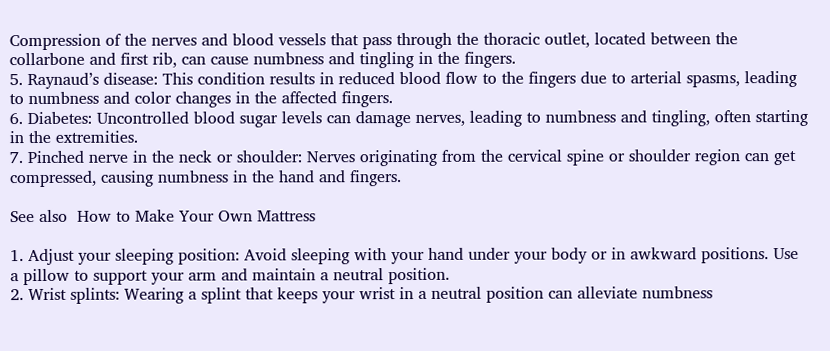Compression of the nerves and blood vessels that pass through the thoracic outlet, located between the collarbone and first rib, can cause numbness and tingling in the fingers.
5. Raynaud’s disease: This condition results in reduced blood flow to the fingers due to arterial spasms, leading to numbness and color changes in the affected fingers.
6. Diabetes: Uncontrolled blood sugar levels can damage nerves, leading to numbness and tingling, often starting in the extremities.
7. Pinched nerve in the neck or shoulder: Nerves originating from the cervical spine or shoulder region can get compressed, causing numbness in the hand and fingers.

See also  How to Make Your Own Mattress

1. Adjust your sleeping position: Avoid sleeping with your hand under your body or in awkward positions. Use a pillow to support your arm and maintain a neutral position.
2. Wrist splints: Wearing a splint that keeps your wrist in a neutral position can alleviate numbness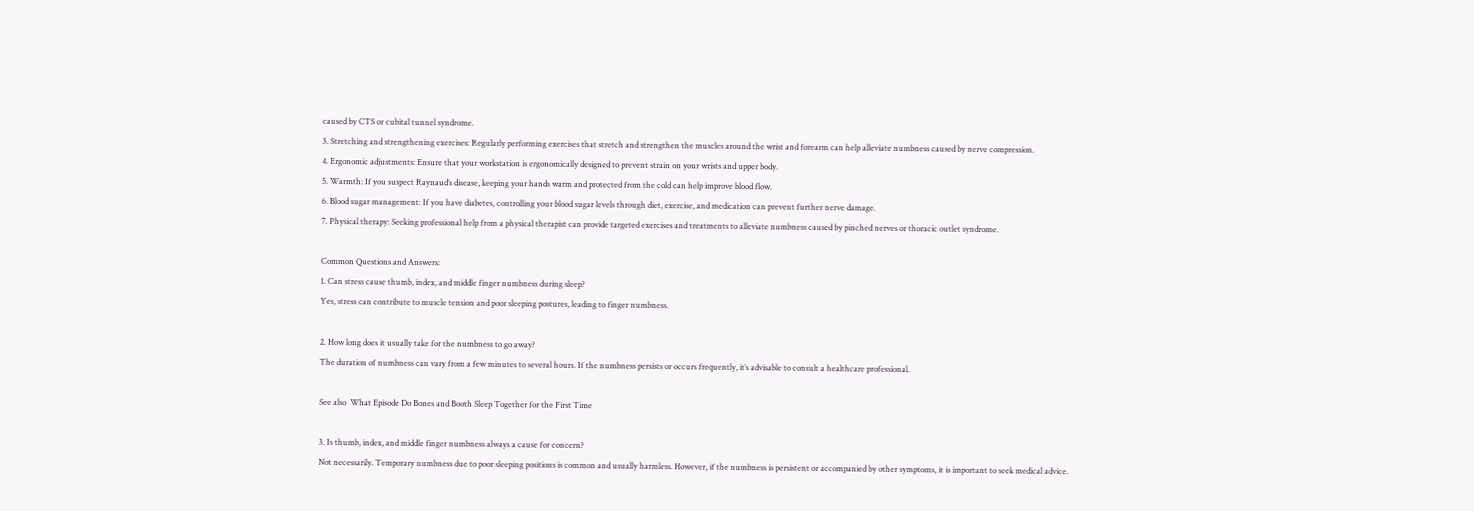caused by CTS or cubital tunnel syndrome.
3. Stretching and strengthening exercises: Regularly performing exercises that stretch and strengthen the muscles around the wrist and forearm can help alleviate numbness caused by nerve compression.
4. Ergonomic adjustments: Ensure that your workstation is ergonomically designed to prevent strain on your wrists and upper body.
5. Warmth: If you suspect Raynaud’s disease, keeping your hands warm and protected from the cold can help improve blood flow.
6. Blood sugar management: If you have diabetes, controlling your blood sugar levels through diet, exercise, and medication can prevent further nerve damage.
7. Physical therapy: Seeking professional help from a physical therapist can provide targeted exercises and treatments to alleviate numbness caused by pinched nerves or thoracic outlet syndrome.

Common Questions and Answers:
1. Can stress cause thumb, index, and middle finger numbness during sleep?
Yes, stress can contribute to muscle tension and poor sleeping postures, leading to finger numbness.

2. How long does it usually take for the numbness to go away?
The duration of numbness can vary from a few minutes to several hours. If the numbness persists or occurs frequently, it’s advisable to consult a healthcare professional.

See also  What Episode Do Bones and Booth Sleep Together for the First Time

3. Is thumb, index, and middle finger numbness always a cause for concern?
Not necessarily. Temporary numbness due to poor sleeping positions is common and usually harmless. However, if the numbness is persistent or accompanied by other symptoms, it is important to seek medical advice.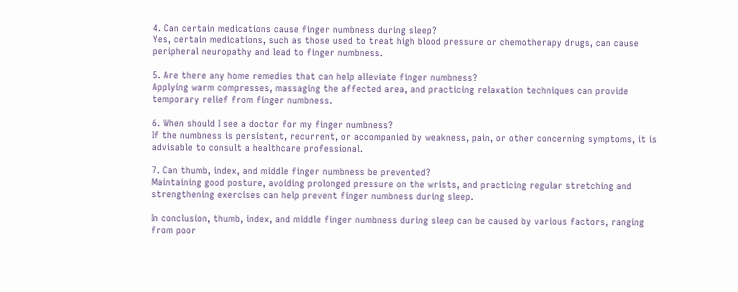4. Can certain medications cause finger numbness during sleep?
Yes, certain medications, such as those used to treat high blood pressure or chemotherapy drugs, can cause peripheral neuropathy and lead to finger numbness.

5. Are there any home remedies that can help alleviate finger numbness?
Applying warm compresses, massaging the affected area, and practicing relaxation techniques can provide temporary relief from finger numbness.

6. When should I see a doctor for my finger numbness?
If the numbness is persistent, recurrent, or accompanied by weakness, pain, or other concerning symptoms, it is advisable to consult a healthcare professional.

7. Can thumb, index, and middle finger numbness be prevented?
Maintaining good posture, avoiding prolonged pressure on the wrists, and practicing regular stretching and strengthening exercises can help prevent finger numbness during sleep.

In conclusion, thumb, index, and middle finger numbness during sleep can be caused by various factors, ranging from poor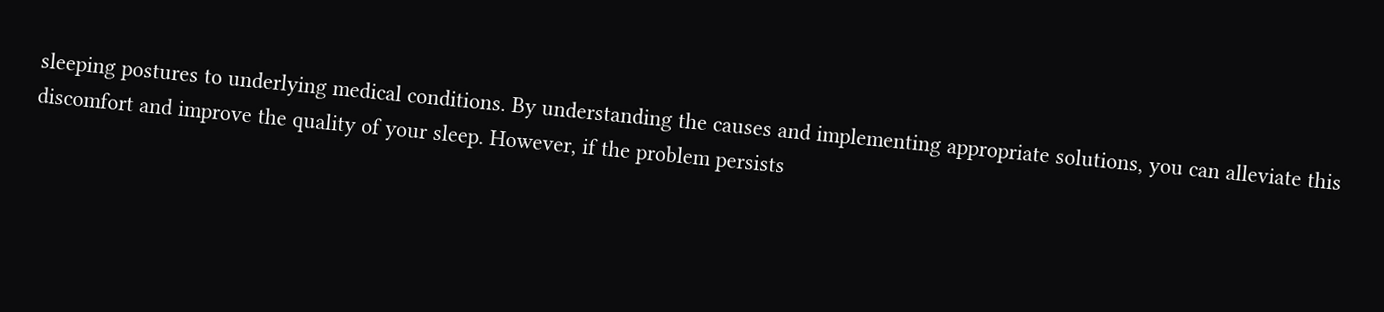sleeping postures to underlying medical conditions. By understanding the causes and implementing appropriate solutions, you can alleviate this discomfort and improve the quality of your sleep. However, if the problem persists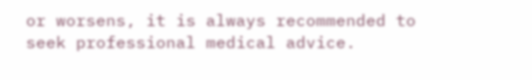or worsens, it is always recommended to seek professional medical advice.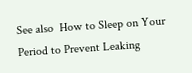See also  How to Sleep on Your Period to Prevent Leaking